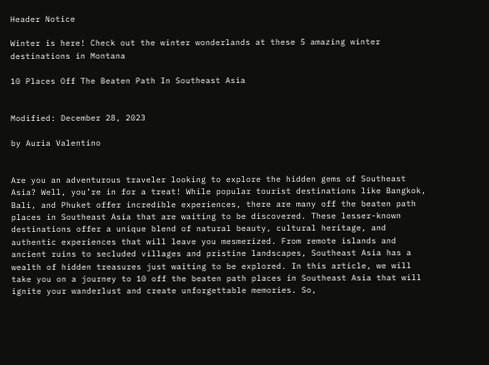Header Notice

Winter is here! Check out the winter wonderlands at these 5 amazing winter destinations in Montana

10 Places Off The Beaten Path In Southeast Asia


Modified: December 28, 2023

by Auria Valentino


Are you an adventurous traveler looking to explore the hidden gems of Southeast Asia? Well, you’re in for a treat! While popular tourist destinations like Bangkok, Bali, and Phuket offer incredible experiences, there are many off the beaten path places in Southeast Asia that are waiting to be discovered. These lesser-known destinations offer a unique blend of natural beauty, cultural heritage, and authentic experiences that will leave you mesmerized. From remote islands and ancient ruins to secluded villages and pristine landscapes, Southeast Asia has a wealth of hidden treasures just waiting to be explored. In this article, we will take you on a journey to 10 off the beaten path places in Southeast Asia that will ignite your wanderlust and create unforgettable memories. So,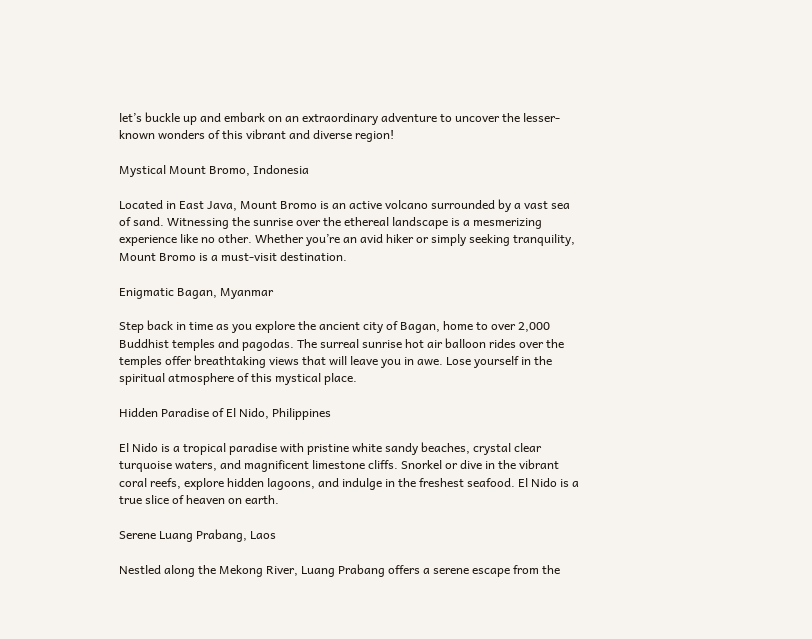let’s buckle up and embark on an extraordinary adventure to uncover the lesser-known wonders of this vibrant and diverse region!

Mystical Mount Bromo, Indonesia

Located in East Java, Mount Bromo is an active volcano surrounded by a vast sea of sand. Witnessing the sunrise over the ethereal landscape is a mesmerizing experience like no other. Whether you’re an avid hiker or simply seeking tranquility, Mount Bromo is a must-visit destination.

Enigmatic Bagan, Myanmar

Step back in time as you explore the ancient city of Bagan, home to over 2,000 Buddhist temples and pagodas. The surreal sunrise hot air balloon rides over the temples offer breathtaking views that will leave you in awe. Lose yourself in the spiritual atmosphere of this mystical place.

Hidden Paradise of El Nido, Philippines

El Nido is a tropical paradise with pristine white sandy beaches, crystal clear turquoise waters, and magnificent limestone cliffs. Snorkel or dive in the vibrant coral reefs, explore hidden lagoons, and indulge in the freshest seafood. El Nido is a true slice of heaven on earth.

Serene Luang Prabang, Laos

Nestled along the Mekong River, Luang Prabang offers a serene escape from the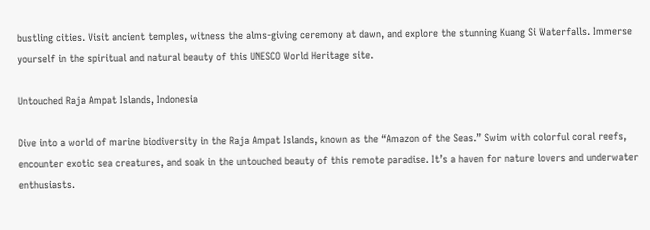bustling cities. Visit ancient temples, witness the alms-giving ceremony at dawn, and explore the stunning Kuang Si Waterfalls. Immerse yourself in the spiritual and natural beauty of this UNESCO World Heritage site.

Untouched Raja Ampat Islands, Indonesia

Dive into a world of marine biodiversity in the Raja Ampat Islands, known as the “Amazon of the Seas.” Swim with colorful coral reefs, encounter exotic sea creatures, and soak in the untouched beauty of this remote paradise. It’s a haven for nature lovers and underwater enthusiasts.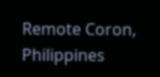Remote Coron, Philippines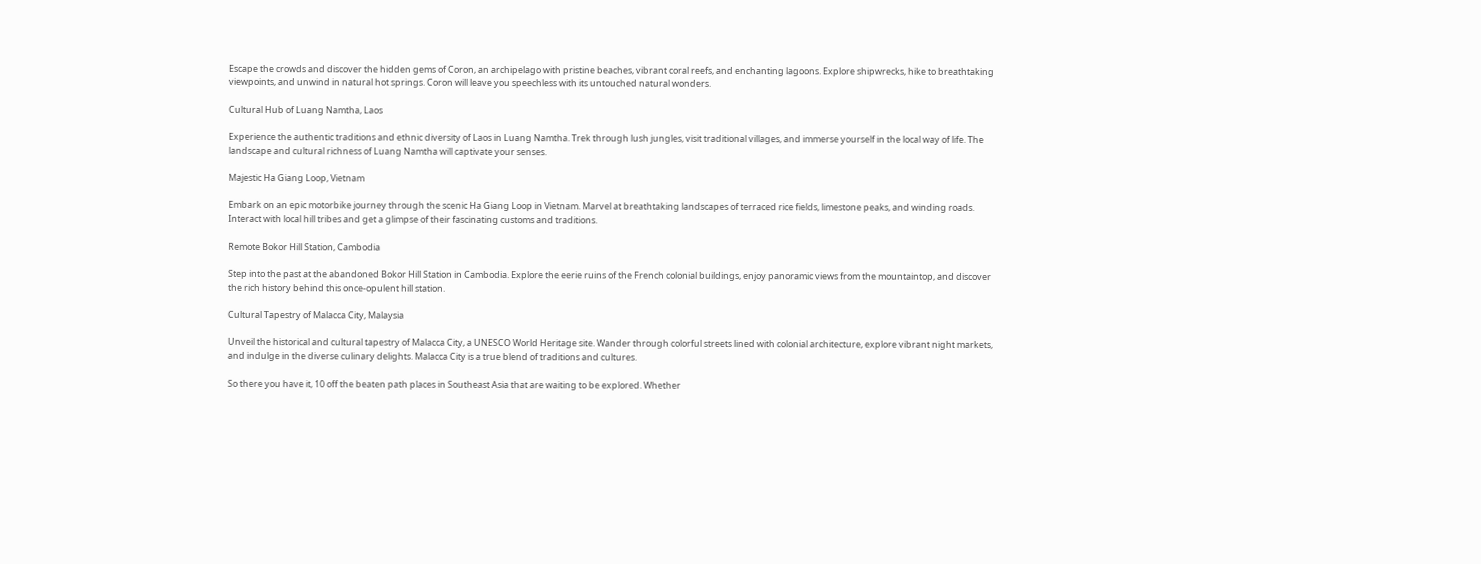Escape the crowds and discover the hidden gems of Coron, an archipelago with pristine beaches, vibrant coral reefs, and enchanting lagoons. Explore shipwrecks, hike to breathtaking viewpoints, and unwind in natural hot springs. Coron will leave you speechless with its untouched natural wonders.

Cultural Hub of Luang Namtha, Laos

Experience the authentic traditions and ethnic diversity of Laos in Luang Namtha. Trek through lush jungles, visit traditional villages, and immerse yourself in the local way of life. The landscape and cultural richness of Luang Namtha will captivate your senses.

Majestic Ha Giang Loop, Vietnam

Embark on an epic motorbike journey through the scenic Ha Giang Loop in Vietnam. Marvel at breathtaking landscapes of terraced rice fields, limestone peaks, and winding roads. Interact with local hill tribes and get a glimpse of their fascinating customs and traditions.

Remote Bokor Hill Station, Cambodia

Step into the past at the abandoned Bokor Hill Station in Cambodia. Explore the eerie ruins of the French colonial buildings, enjoy panoramic views from the mountaintop, and discover the rich history behind this once-opulent hill station.

Cultural Tapestry of Malacca City, Malaysia

Unveil the historical and cultural tapestry of Malacca City, a UNESCO World Heritage site. Wander through colorful streets lined with colonial architecture, explore vibrant night markets, and indulge in the diverse culinary delights. Malacca City is a true blend of traditions and cultures.

So there you have it, 10 off the beaten path places in Southeast Asia that are waiting to be explored. Whether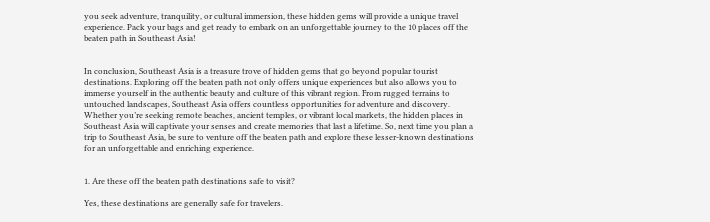you seek adventure, tranquility, or cultural immersion, these hidden gems will provide a unique travel experience. Pack your bags and get ready to embark on an unforgettable journey to the 10 places off the beaten path in Southeast Asia!


In conclusion, Southeast Asia is a treasure trove of hidden gems that go beyond popular tourist destinations. Exploring off the beaten path not only offers unique experiences but also allows you to immerse yourself in the authentic beauty and culture of this vibrant region. From rugged terrains to untouched landscapes, Southeast Asia offers countless opportunities for adventure and discovery. Whether you’re seeking remote beaches, ancient temples, or vibrant local markets, the hidden places in Southeast Asia will captivate your senses and create memories that last a lifetime. So, next time you plan a trip to Southeast Asia, be sure to venture off the beaten path and explore these lesser-known destinations for an unforgettable and enriching experience.


1. Are these off the beaten path destinations safe to visit?

Yes, these destinations are generally safe for travelers.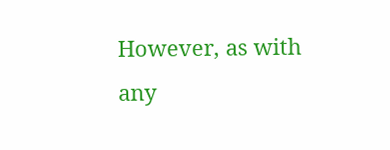However, as with any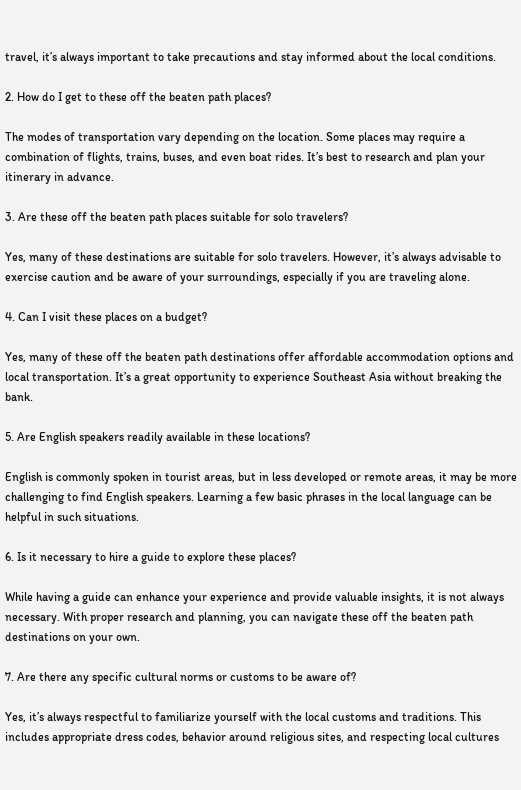travel, it’s always important to take precautions and stay informed about the local conditions.

2. How do I get to these off the beaten path places?

The modes of transportation vary depending on the location. Some places may require a combination of flights, trains, buses, and even boat rides. It’s best to research and plan your itinerary in advance.

3. Are these off the beaten path places suitable for solo travelers?

Yes, many of these destinations are suitable for solo travelers. However, it’s always advisable to exercise caution and be aware of your surroundings, especially if you are traveling alone.

4. Can I visit these places on a budget?

Yes, many of these off the beaten path destinations offer affordable accommodation options and local transportation. It’s a great opportunity to experience Southeast Asia without breaking the bank.

5. Are English speakers readily available in these locations?

English is commonly spoken in tourist areas, but in less developed or remote areas, it may be more challenging to find English speakers. Learning a few basic phrases in the local language can be helpful in such situations.

6. Is it necessary to hire a guide to explore these places?

While having a guide can enhance your experience and provide valuable insights, it is not always necessary. With proper research and planning, you can navigate these off the beaten path destinations on your own.

7. Are there any specific cultural norms or customs to be aware of?

Yes, it’s always respectful to familiarize yourself with the local customs and traditions. This includes appropriate dress codes, behavior around religious sites, and respecting local cultures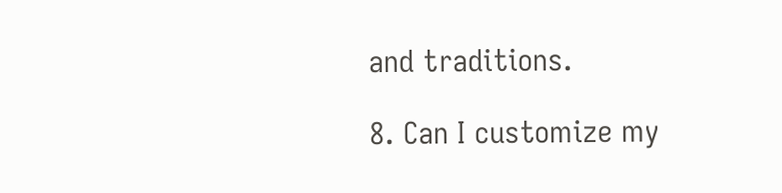and traditions.

8. Can I customize my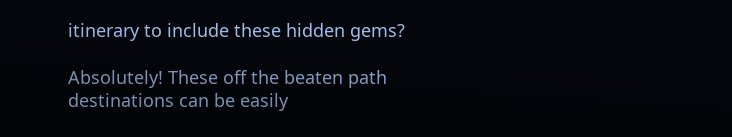itinerary to include these hidden gems?

Absolutely! These off the beaten path destinations can be easily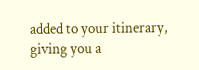added to your itinerary, giving you a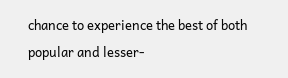chance to experience the best of both popular and lesser-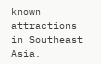known attractions in Southeast Asia.